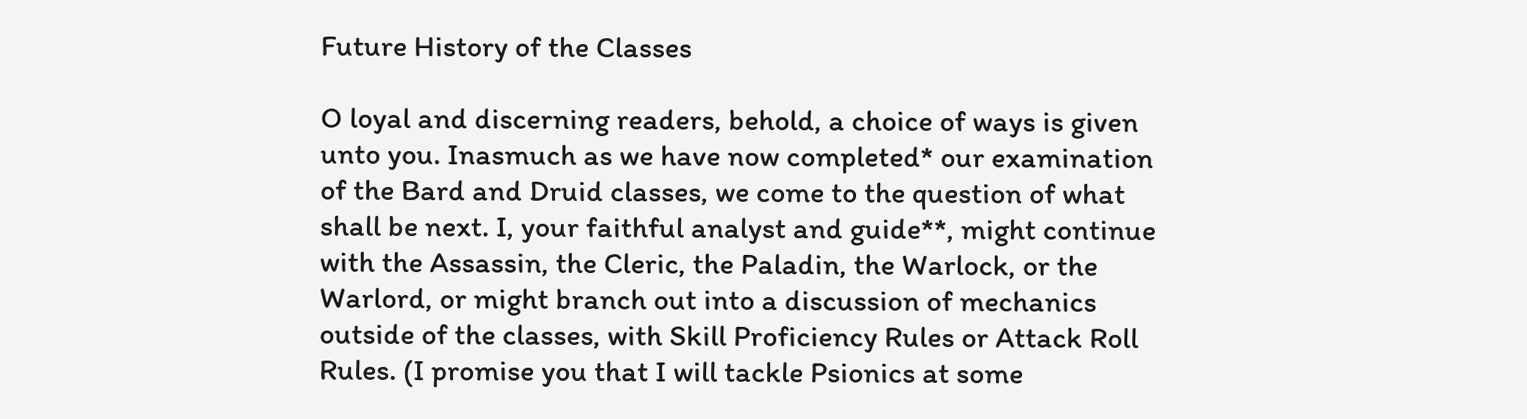Future History of the Classes

O loyal and discerning readers, behold, a choice of ways is given unto you. Inasmuch as we have now completed* our examination of the Bard and Druid classes, we come to the question of what shall be next. I, your faithful analyst and guide**, might continue with the Assassin, the Cleric, the Paladin, the Warlock, or the Warlord, or might branch out into a discussion of mechanics outside of the classes, with Skill Proficiency Rules or Attack Roll Rules. (I promise you that I will tackle Psionics at some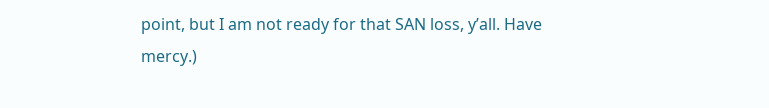point, but I am not ready for that SAN loss, y’all. Have mercy.)